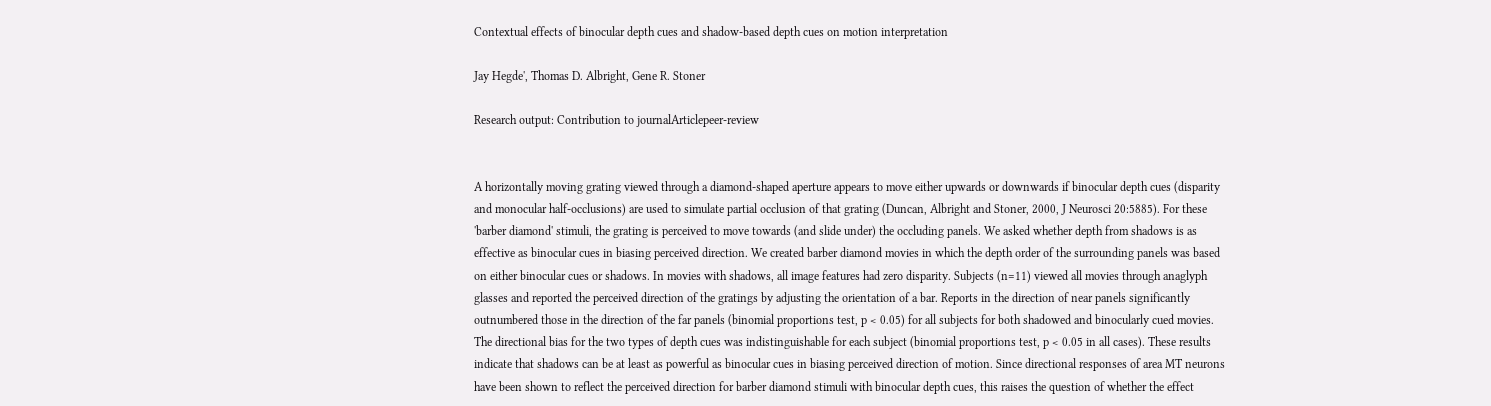Contextual effects of binocular depth cues and shadow-based depth cues on motion interpretation

Jay Hegde', Thomas D. Albright, Gene R. Stoner

Research output: Contribution to journalArticlepeer-review


A horizontally moving grating viewed through a diamond-shaped aperture appears to move either upwards or downwards if binocular depth cues (disparity and monocular half-occlusions) are used to simulate partial occlusion of that grating (Duncan, Albright and Stoner, 2000, J Neurosci 20:5885). For these 'barber diamond' stimuli, the grating is perceived to move towards (and slide under) the occluding panels. We asked whether depth from shadows is as effective as binocular cues in biasing perceived direction. We created barber diamond movies in which the depth order of the surrounding panels was based on either binocular cues or shadows. In movies with shadows, all image features had zero disparity. Subjects (n=11) viewed all movies through anaglyph glasses and reported the perceived direction of the gratings by adjusting the orientation of a bar. Reports in the direction of near panels significantly outnumbered those in the direction of the far panels (binomial proportions test, p < 0.05) for all subjects for both shadowed and binocularly cued movies. The directional bias for the two types of depth cues was indistinguishable for each subject (binomial proportions test, p < 0.05 in all cases). These results indicate that shadows can be at least as powerful as binocular cues in biasing perceived direction of motion. Since directional responses of area MT neurons have been shown to reflect the perceived direction for barber diamond stimuli with binocular depth cues, this raises the question of whether the effect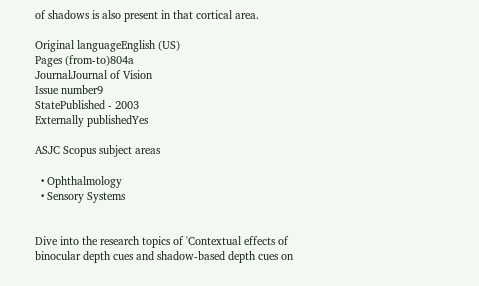of shadows is also present in that cortical area.

Original languageEnglish (US)
Pages (from-to)804a
JournalJournal of Vision
Issue number9
StatePublished - 2003
Externally publishedYes

ASJC Scopus subject areas

  • Ophthalmology
  • Sensory Systems


Dive into the research topics of 'Contextual effects of binocular depth cues and shadow-based depth cues on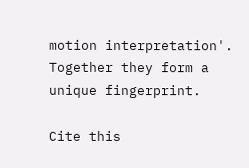motion interpretation'. Together they form a unique fingerprint.

Cite this